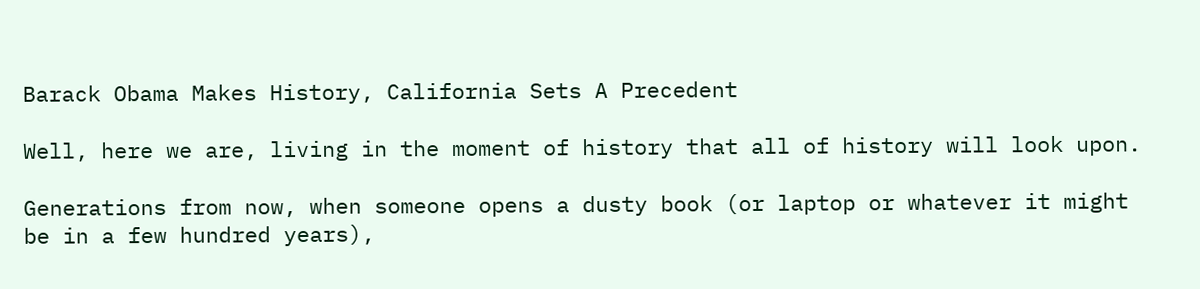Barack Obama Makes History, California Sets A Precedent

Well, here we are, living in the moment of history that all of history will look upon.

Generations from now, when someone opens a dusty book (or laptop or whatever it might be in a few hundred years),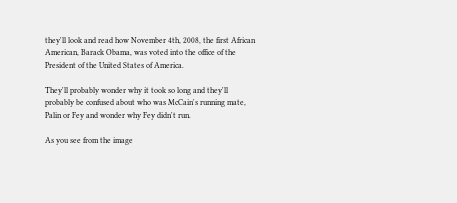they'll look and read how November 4th, 2008, the first African American, Barack Obama, was voted into the office of the President of the United States of America.

They'll probably wonder why it took so long and they'll probably be confused about who was McCain's running mate, Palin or Fey and wonder why Fey didn't run.

As you see from the image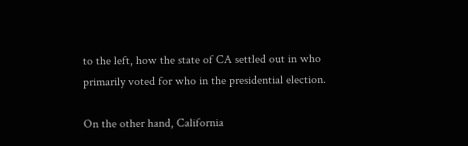to the left, how the state of CA settled out in who primarily voted for who in the presidential election.

On the other hand, California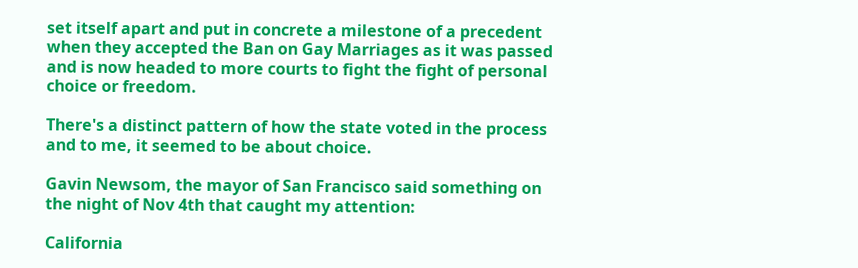set itself apart and put in concrete a milestone of a precedent when they accepted the Ban on Gay Marriages as it was passed and is now headed to more courts to fight the fight of personal choice or freedom.

There's a distinct pattern of how the state voted in the process and to me, it seemed to be about choice.

Gavin Newsom, the mayor of San Francisco said something on the night of Nov 4th that caught my attention:

California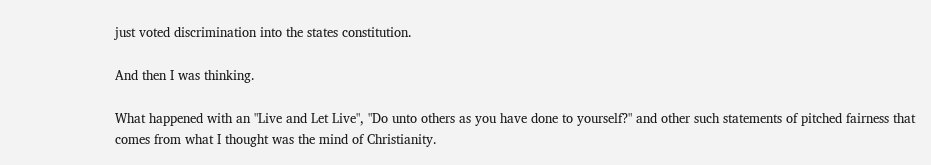just voted discrimination into the states constitution.

And then I was thinking.

What happened with an "Live and Let Live", "Do unto others as you have done to yourself?" and other such statements of pitched fairness that comes from what I thought was the mind of Christianity.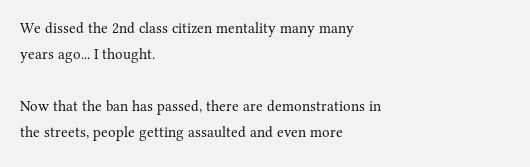We dissed the 2nd class citizen mentality many many years ago... I thought.

Now that the ban has passed, there are demonstrations in the streets, people getting assaulted and even more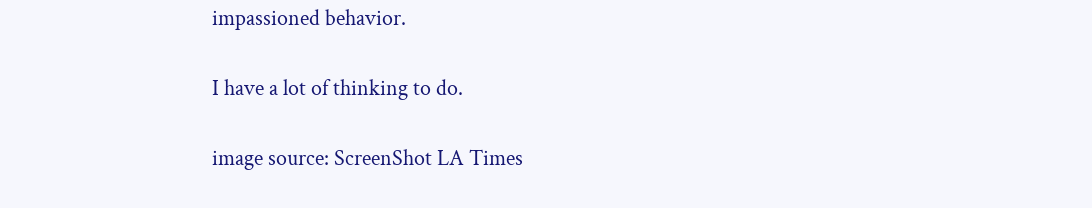impassioned behavior.

I have a lot of thinking to do.

image source: ScreenShot LA Times